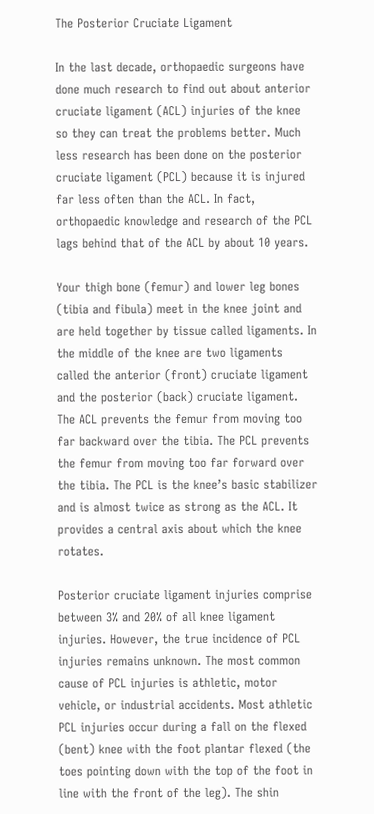The Posterior Cruciate Ligament

In the last decade, orthopaedic surgeons have done much research to find out about anterior cruciate ligament (ACL) injuries of the knee so they can treat the problems better. Much less research has been done on the posterior cruciate ligament (PCL) because it is injured far less often than the ACL. In fact, orthopaedic knowledge and research of the PCL lags behind that of the ACL by about 10 years.

Your thigh bone (femur) and lower leg bones (tibia and fibula) meet in the knee joint and are held together by tissue called ligaments. In the middle of the knee are two ligaments called the anterior (front) cruciate ligament and the posterior (back) cruciate ligament. The ACL prevents the femur from moving too far backward over the tibia. The PCL prevents the femur from moving too far forward over the tibia. The PCL is the knee’s basic stabilizer and is almost twice as strong as the ACL. It provides a central axis about which the knee rotates.

Posterior cruciate ligament injuries comprise between 3% and 20% of all knee ligament injuries. However, the true incidence of PCL injuries remains unknown. The most common cause of PCL injuries is athletic, motor vehicle, or industrial accidents. Most athletic PCL injuries occur during a fall on the flexed (bent) knee with the foot plantar flexed (the toes pointing down with the top of the foot in line with the front of the leg). The shin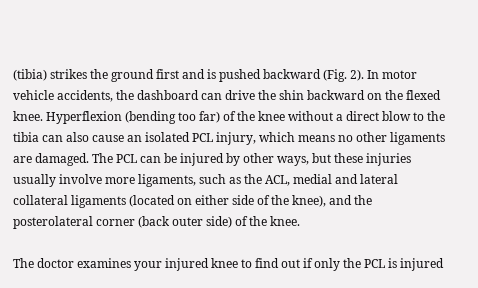(tibia) strikes the ground first and is pushed backward (Fig. 2). In motor vehicle accidents, the dashboard can drive the shin backward on the flexed knee. Hyperflexion (bending too far) of the knee without a direct blow to the tibia can also cause an isolated PCL injury, which means no other ligaments are damaged. The PCL can be injured by other ways, but these injuries usually involve more ligaments, such as the ACL, medial and lateral collateral ligaments (located on either side of the knee), and the posterolateral corner (back outer side) of the knee.

The doctor examines your injured knee to find out if only the PCL is injured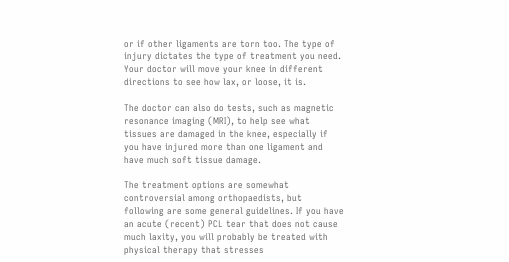or if other ligaments are torn too. The type of injury dictates the type of treatment you need. Your doctor will move your knee in different directions to see how lax, or loose, it is.

The doctor can also do tests, such as magnetic resonance imaging (MRI), to help see what tissues are damaged in the knee, especially if you have injured more than one ligament and have much soft tissue damage.

The treatment options are somewhat controversial among orthopaedists, but following are some general guidelines. If you have an acute (recent) PCL tear that does not cause much laxity, you will probably be treated with physical therapy that stresses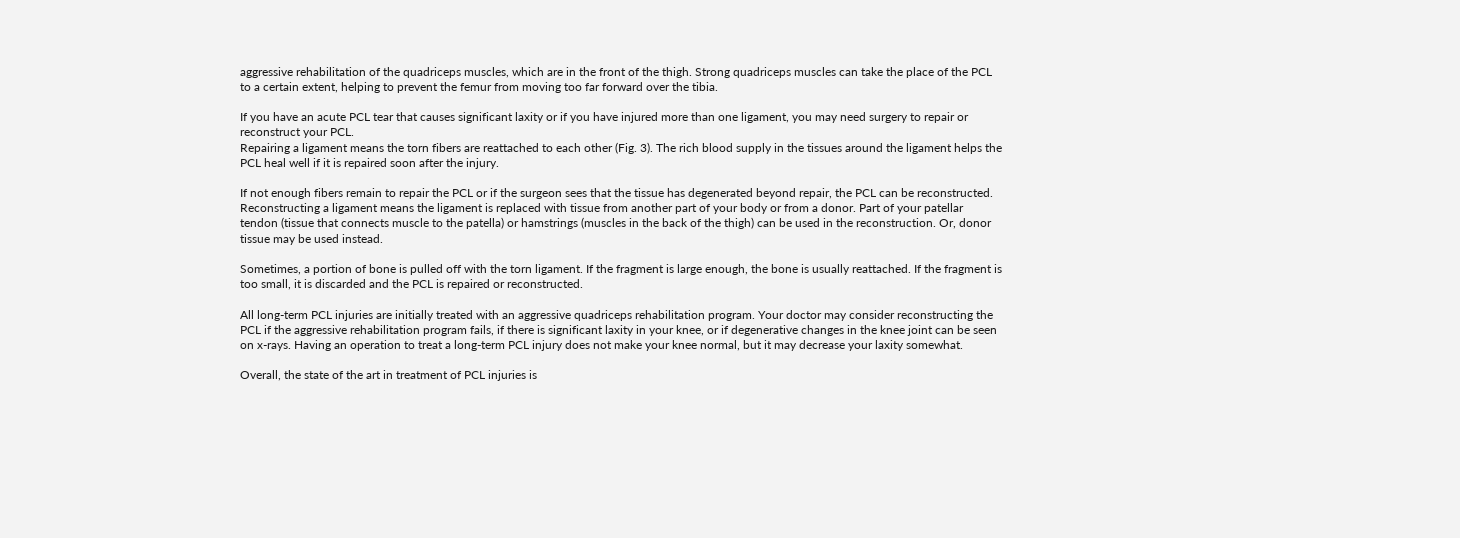aggressive rehabilitation of the quadriceps muscles, which are in the front of the thigh. Strong quadriceps muscles can take the place of the PCL to a certain extent, helping to prevent the femur from moving too far forward over the tibia.

If you have an acute PCL tear that causes significant laxity or if you have injured more than one ligament, you may need surgery to repair or reconstruct your PCL.
Repairing a ligament means the torn fibers are reattached to each other (Fig. 3). The rich blood supply in the tissues around the ligament helps the PCL heal well if it is repaired soon after the injury.

If not enough fibers remain to repair the PCL or if the surgeon sees that the tissue has degenerated beyond repair, the PCL can be reconstructed. Reconstructing a ligament means the ligament is replaced with tissue from another part of your body or from a donor. Part of your patellar tendon (tissue that connects muscle to the patella) or hamstrings (muscles in the back of the thigh) can be used in the reconstruction. Or, donor tissue may be used instead.

Sometimes, a portion of bone is pulled off with the torn ligament. If the fragment is large enough, the bone is usually reattached. If the fragment is too small, it is discarded and the PCL is repaired or reconstructed.

All long-term PCL injuries are initially treated with an aggressive quadriceps rehabilitation program. Your doctor may consider reconstructing the PCL if the aggressive rehabilitation program fails, if there is significant laxity in your knee, or if degenerative changes in the knee joint can be seen on x-rays. Having an operation to treat a long-term PCL injury does not make your knee normal, but it may decrease your laxity somewhat.

Overall, the state of the art in treatment of PCL injuries is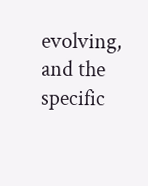evolving, and the specific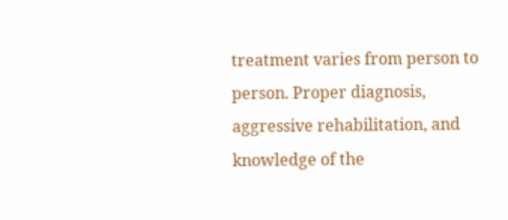treatment varies from person to person. Proper diagnosis, aggressive rehabilitation, and knowledge of the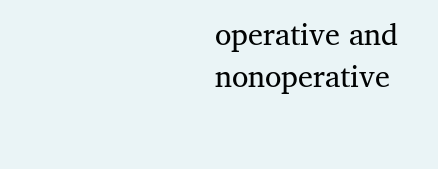operative and nonoperative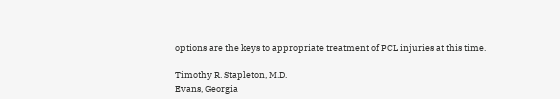options are the keys to appropriate treatment of PCL injuries at this time.

Timothy R. Stapleton, M.D.
Evans, Georgia